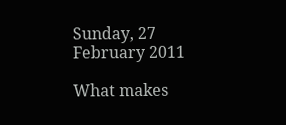Sunday, 27 February 2011

What makes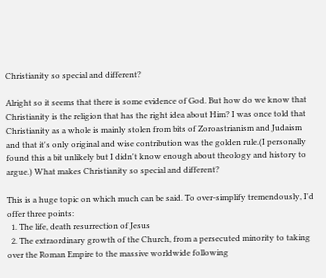Christianity so special and different?

Alright so it seems that there is some evidence of God. But how do we know that Christianity is the religion that has the right idea about Him? I was once told that Christianity as a whole is mainly stolen from bits of Zoroastrianism and Judaism and that it's only original and wise contribution was the golden rule.(I personally found this a bit unlikely but I didn't know enough about theology and history to argue.) What makes Christianity so special and different?

This is a huge topic on which much can be said. To over-simplify tremendously, I'd offer three points:
  1. The life, death resurrection of Jesus
  2. The extraordinary growth of the Church, from a persecuted minority to taking over the Roman Empire to the massive worldwide following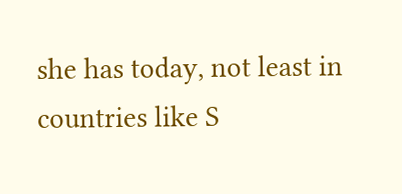she has today, not least in countries like S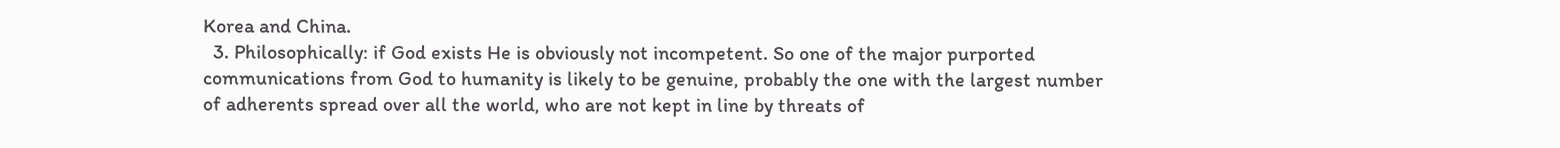Korea and China.
  3. Philosophically: if God exists He is obviously not incompetent. So one of the major purported communications from God to humanity is likely to be genuine, probably the one with the largest number of adherents spread over all the world, who are not kept in line by threats of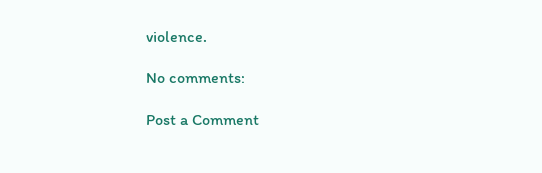violence.

No comments:

Post a Comment